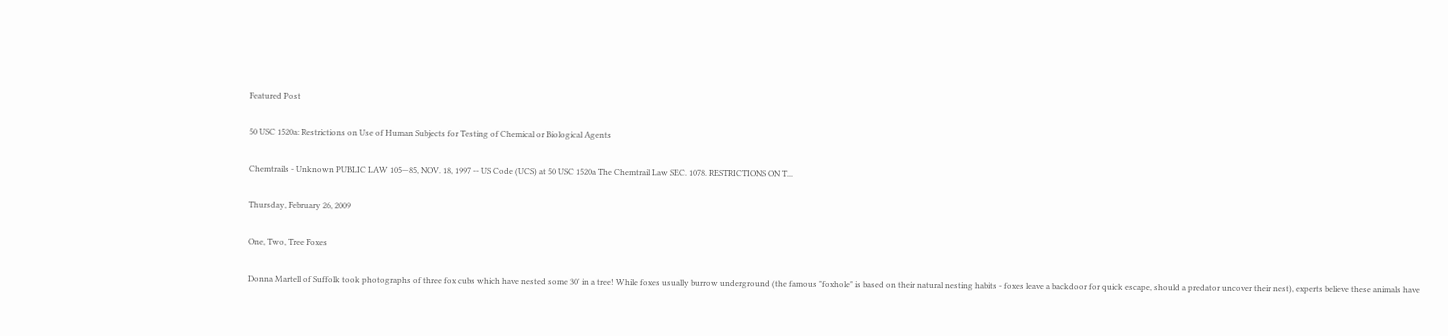Featured Post

50 USC 1520a: Restrictions on Use of Human Subjects for Testing of Chemical or Biological Agents

Chemtrails - Unknown PUBLIC LAW 105—85, NOV. 18, 1997 -- US Code (UCS) at 50 USC 1520a The Chemtrail Law SEC. 1078. RESTRICTIONS ON T...

Thursday, February 26, 2009

One, Two, Tree Foxes

Donna Martell of Suffolk took photographs of three fox cubs which have nested some 30' in a tree! While foxes usually burrow underground (the famous "foxhole" is based on their natural nesting habits - foxes leave a backdoor for quick escape, should a predator uncover their nest), experts believe these animals have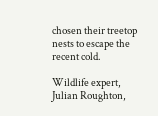chosen their treetop nests to escape the recent cold.

Wildlife expert, Julian Roughton,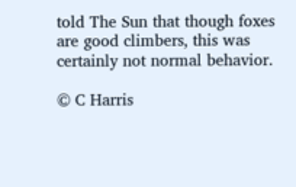told The Sun that though foxes are good climbers, this was certainly not normal behavior.

© C Harris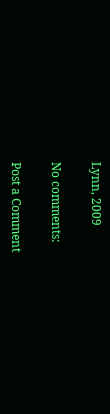Lynn, 2009

No comments:

Post a Comment